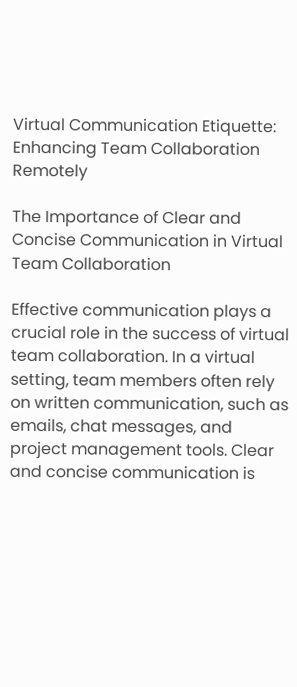Virtual Communication Etiquette: Enhancing Team Collaboration Remotely

The Importance of Clear and Concise Communication in Virtual Team Collaboration

Effective communication plays a crucial role in the success of virtual team collaboration. In a virtual setting, team members often rely on written communication, such as emails, chat messages, and project management tools. Clear and concise communication is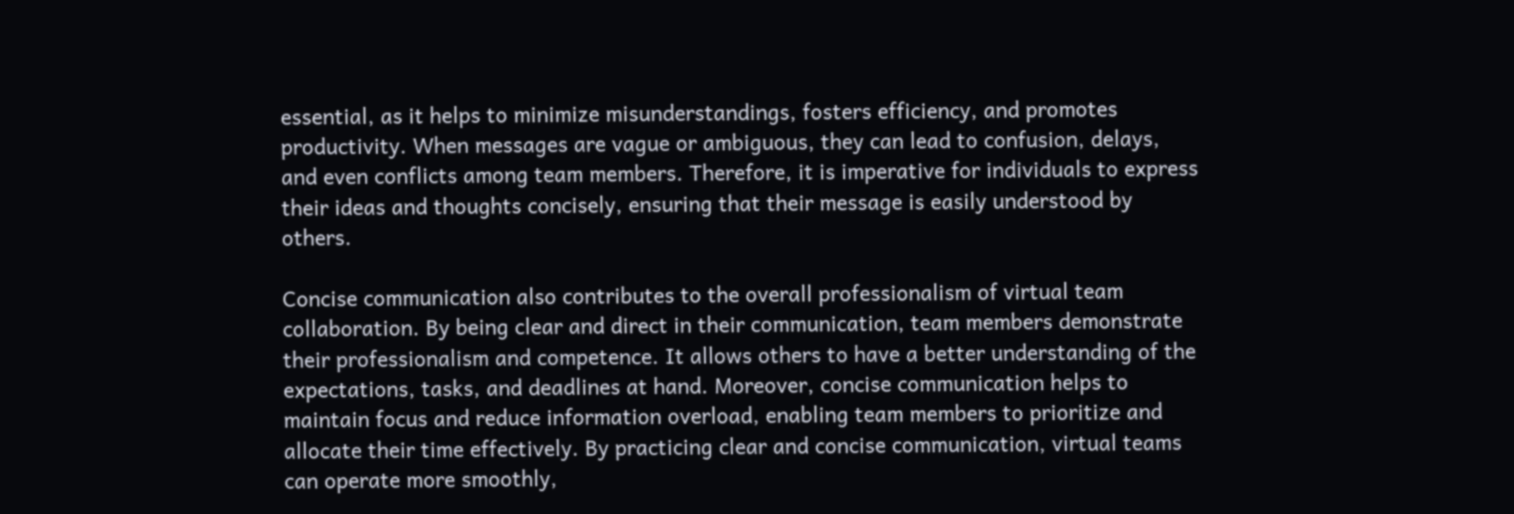essential, as it helps to minimize misunderstandings, fosters efficiency, and promotes productivity. When messages are vague or ambiguous, they can lead to confusion, delays, and even conflicts among team members. Therefore, it is imperative for individuals to express their ideas and thoughts concisely, ensuring that their message is easily understood by others.

Concise communication also contributes to the overall professionalism of virtual team collaboration. By being clear and direct in their communication, team members demonstrate their professionalism and competence. It allows others to have a better understanding of the expectations, tasks, and deadlines at hand. Moreover, concise communication helps to maintain focus and reduce information overload, enabling team members to prioritize and allocate their time effectively. By practicing clear and concise communication, virtual teams can operate more smoothly,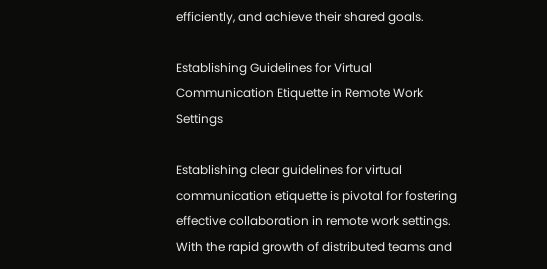efficiently, and achieve their shared goals.

Establishing Guidelines for Virtual Communication Etiquette in Remote Work Settings

Establishing clear guidelines for virtual communication etiquette is pivotal for fostering effective collaboration in remote work settings. With the rapid growth of distributed teams and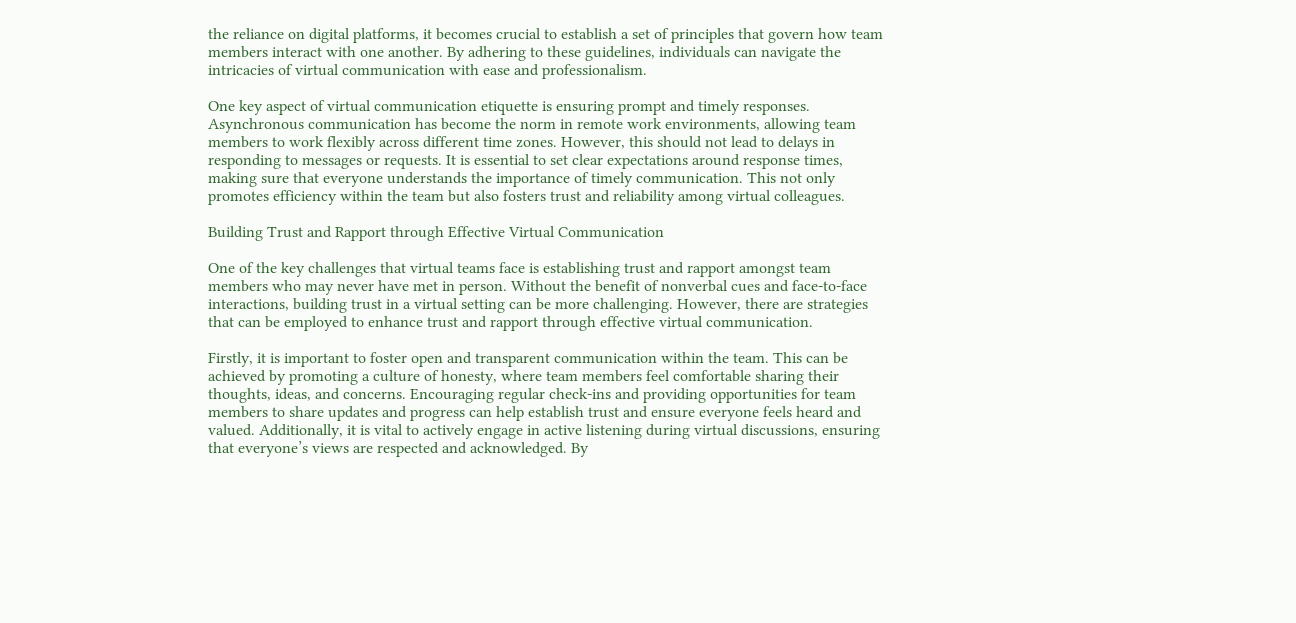the reliance on digital platforms, it becomes crucial to establish a set of principles that govern how team members interact with one another. By adhering to these guidelines, individuals can navigate the intricacies of virtual communication with ease and professionalism.

One key aspect of virtual communication etiquette is ensuring prompt and timely responses. Asynchronous communication has become the norm in remote work environments, allowing team members to work flexibly across different time zones. However, this should not lead to delays in responding to messages or requests. It is essential to set clear expectations around response times, making sure that everyone understands the importance of timely communication. This not only promotes efficiency within the team but also fosters trust and reliability among virtual colleagues.

Building Trust and Rapport through Effective Virtual Communication

One of the key challenges that virtual teams face is establishing trust and rapport amongst team members who may never have met in person. Without the benefit of nonverbal cues and face-to-face interactions, building trust in a virtual setting can be more challenging. However, there are strategies that can be employed to enhance trust and rapport through effective virtual communication.

Firstly, it is important to foster open and transparent communication within the team. This can be achieved by promoting a culture of honesty, where team members feel comfortable sharing their thoughts, ideas, and concerns. Encouraging regular check-ins and providing opportunities for team members to share updates and progress can help establish trust and ensure everyone feels heard and valued. Additionally, it is vital to actively engage in active listening during virtual discussions, ensuring that everyone’s views are respected and acknowledged. By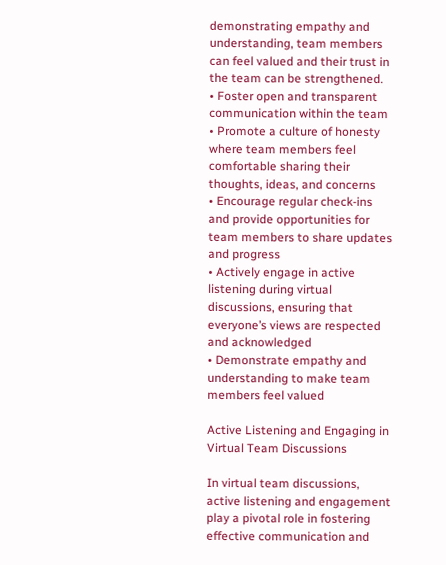demonstrating empathy and understanding, team members can feel valued and their trust in the team can be strengthened.
• Foster open and transparent communication within the team
• Promote a culture of honesty where team members feel comfortable sharing their thoughts, ideas, and concerns
• Encourage regular check-ins and provide opportunities for team members to share updates and progress
• Actively engage in active listening during virtual discussions, ensuring that everyone’s views are respected and acknowledged
• Demonstrate empathy and understanding to make team members feel valued

Active Listening and Engaging in Virtual Team Discussions

In virtual team discussions, active listening and engagement play a pivotal role in fostering effective communication and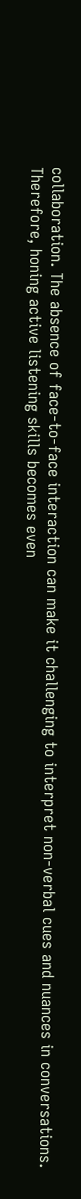collaboration. The absence of face-to-face interaction can make it challenging to interpret non-verbal cues and nuances in conversations. Therefore, honing active listening skills becomes even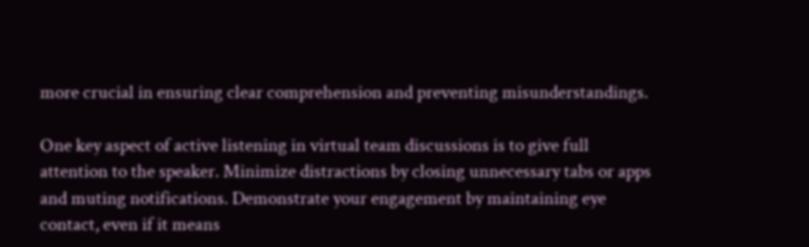more crucial in ensuring clear comprehension and preventing misunderstandings.

One key aspect of active listening in virtual team discussions is to give full attention to the speaker. Minimize distractions by closing unnecessary tabs or apps and muting notifications. Demonstrate your engagement by maintaining eye contact, even if it means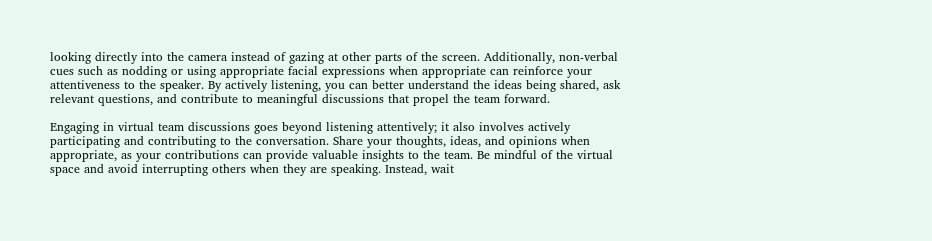looking directly into the camera instead of gazing at other parts of the screen. Additionally, non-verbal cues such as nodding or using appropriate facial expressions when appropriate can reinforce your attentiveness to the speaker. By actively listening, you can better understand the ideas being shared, ask relevant questions, and contribute to meaningful discussions that propel the team forward.

Engaging in virtual team discussions goes beyond listening attentively; it also involves actively participating and contributing to the conversation. Share your thoughts, ideas, and opinions when appropriate, as your contributions can provide valuable insights to the team. Be mindful of the virtual space and avoid interrupting others when they are speaking. Instead, wait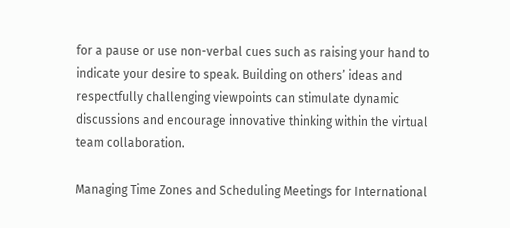for a pause or use non-verbal cues such as raising your hand to indicate your desire to speak. Building on others’ ideas and respectfully challenging viewpoints can stimulate dynamic discussions and encourage innovative thinking within the virtual team collaboration.

Managing Time Zones and Scheduling Meetings for International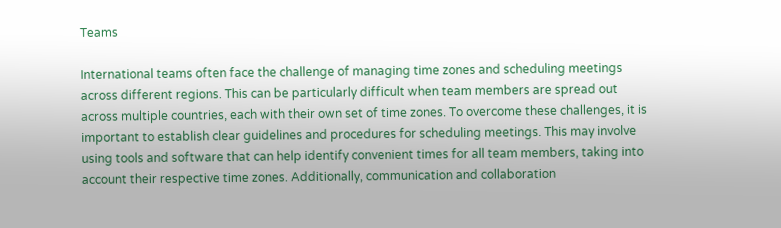Teams

International teams often face the challenge of managing time zones and scheduling meetings across different regions. This can be particularly difficult when team members are spread out across multiple countries, each with their own set of time zones. To overcome these challenges, it is important to establish clear guidelines and procedures for scheduling meetings. This may involve using tools and software that can help identify convenient times for all team members, taking into account their respective time zones. Additionally, communication and collaboration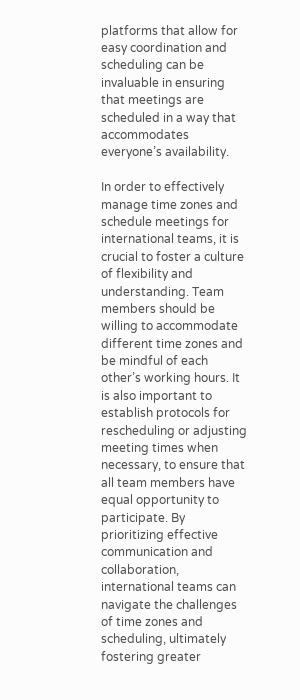platforms that allow for easy coordination and scheduling can be invaluable in ensuring that meetings are scheduled in a way that accommodates everyone’s availability.

In order to effectively manage time zones and schedule meetings for international teams, it is crucial to foster a culture of flexibility and understanding. Team members should be willing to accommodate different time zones and be mindful of each other’s working hours. It is also important to establish protocols for rescheduling or adjusting meeting times when necessary, to ensure that all team members have equal opportunity to participate. By prioritizing effective communication and collaboration, international teams can navigate the challenges of time zones and scheduling, ultimately fostering greater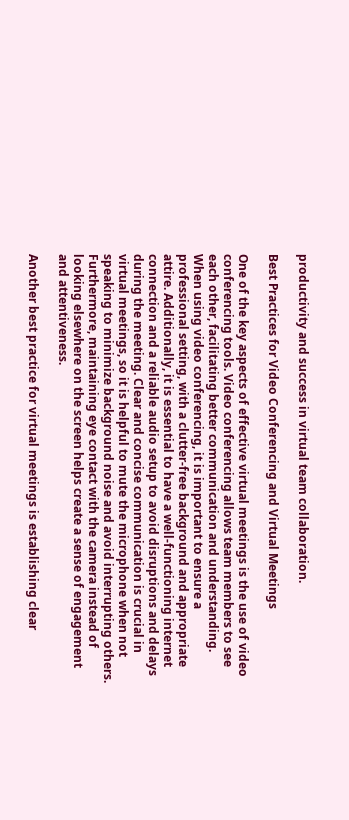productivity and success in virtual team collaboration.

Best Practices for Video Conferencing and Virtual Meetings

One of the key aspects of effective virtual meetings is the use of video conferencing tools. Video conferencing allows team members to see each other, facilitating better communication and understanding. When using video conferencing, it is important to ensure a professional setting, with a clutter-free background and appropriate attire. Additionally, it is essential to have a well-functioning internet connection and a reliable audio setup to avoid disruptions and delays during the meeting. Clear and concise communication is crucial in virtual meetings, so it is helpful to mute the microphone when not speaking to minimize background noise and avoid interrupting others. Furthermore, maintaining eye contact with the camera instead of looking elsewhere on the screen helps create a sense of engagement and attentiveness.

Another best practice for virtual meetings is establishing clear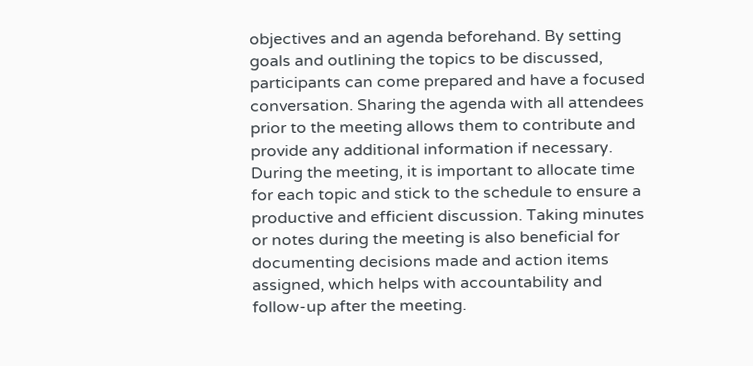objectives and an agenda beforehand. By setting goals and outlining the topics to be discussed, participants can come prepared and have a focused conversation. Sharing the agenda with all attendees prior to the meeting allows them to contribute and provide any additional information if necessary. During the meeting, it is important to allocate time for each topic and stick to the schedule to ensure a productive and efficient discussion. Taking minutes or notes during the meeting is also beneficial for documenting decisions made and action items assigned, which helps with accountability and follow-up after the meeting.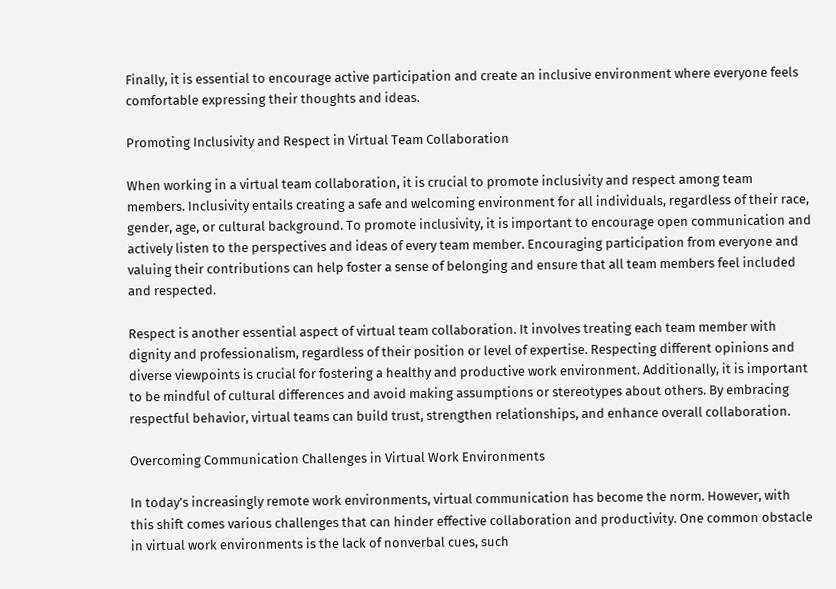Finally, it is essential to encourage active participation and create an inclusive environment where everyone feels comfortable expressing their thoughts and ideas.

Promoting Inclusivity and Respect in Virtual Team Collaboration

When working in a virtual team collaboration, it is crucial to promote inclusivity and respect among team members. Inclusivity entails creating a safe and welcoming environment for all individuals, regardless of their race, gender, age, or cultural background. To promote inclusivity, it is important to encourage open communication and actively listen to the perspectives and ideas of every team member. Encouraging participation from everyone and valuing their contributions can help foster a sense of belonging and ensure that all team members feel included and respected.

Respect is another essential aspect of virtual team collaboration. It involves treating each team member with dignity and professionalism, regardless of their position or level of expertise. Respecting different opinions and diverse viewpoints is crucial for fostering a healthy and productive work environment. Additionally, it is important to be mindful of cultural differences and avoid making assumptions or stereotypes about others. By embracing respectful behavior, virtual teams can build trust, strengthen relationships, and enhance overall collaboration.

Overcoming Communication Challenges in Virtual Work Environments

In today’s increasingly remote work environments, virtual communication has become the norm. However, with this shift comes various challenges that can hinder effective collaboration and productivity. One common obstacle in virtual work environments is the lack of nonverbal cues, such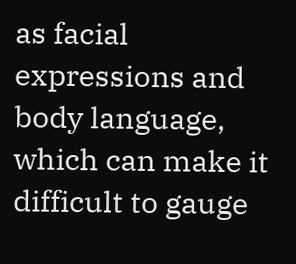as facial expressions and body language, which can make it difficult to gauge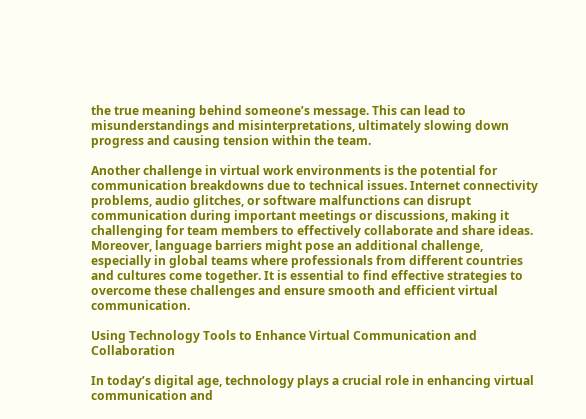the true meaning behind someone’s message. This can lead to misunderstandings and misinterpretations, ultimately slowing down progress and causing tension within the team.

Another challenge in virtual work environments is the potential for communication breakdowns due to technical issues. Internet connectivity problems, audio glitches, or software malfunctions can disrupt communication during important meetings or discussions, making it challenging for team members to effectively collaborate and share ideas. Moreover, language barriers might pose an additional challenge, especially in global teams where professionals from different countries and cultures come together. It is essential to find effective strategies to overcome these challenges and ensure smooth and efficient virtual communication.

Using Technology Tools to Enhance Virtual Communication and Collaboration

In today’s digital age, technology plays a crucial role in enhancing virtual communication and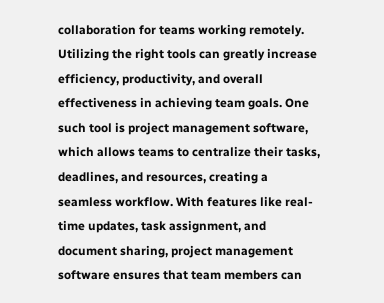collaboration for teams working remotely. Utilizing the right tools can greatly increase efficiency, productivity, and overall effectiveness in achieving team goals. One such tool is project management software, which allows teams to centralize their tasks, deadlines, and resources, creating a seamless workflow. With features like real-time updates, task assignment, and document sharing, project management software ensures that team members can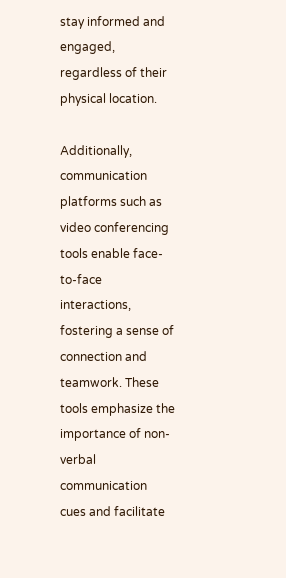stay informed and engaged, regardless of their physical location.

Additionally, communication platforms such as video conferencing tools enable face-to-face interactions, fostering a sense of connection and teamwork. These tools emphasize the importance of non-verbal communication cues and facilitate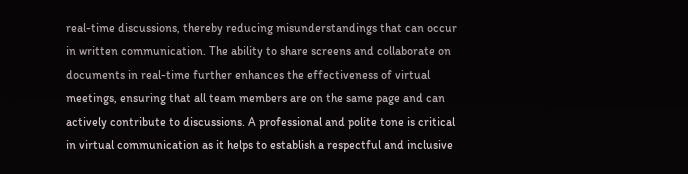real-time discussions, thereby reducing misunderstandings that can occur in written communication. The ability to share screens and collaborate on documents in real-time further enhances the effectiveness of virtual meetings, ensuring that all team members are on the same page and can actively contribute to discussions. A professional and polite tone is critical in virtual communication as it helps to establish a respectful and inclusive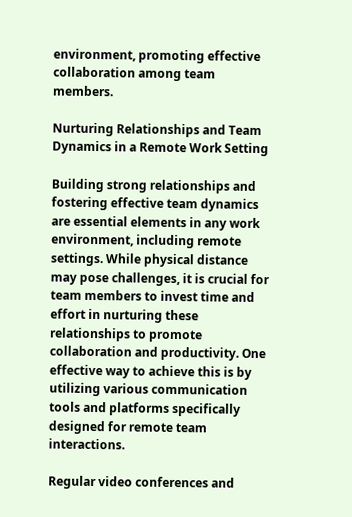environment, promoting effective collaboration among team members.

Nurturing Relationships and Team Dynamics in a Remote Work Setting

Building strong relationships and fostering effective team dynamics are essential elements in any work environment, including remote settings. While physical distance may pose challenges, it is crucial for team members to invest time and effort in nurturing these relationships to promote collaboration and productivity. One effective way to achieve this is by utilizing various communication tools and platforms specifically designed for remote team interactions.

Regular video conferences and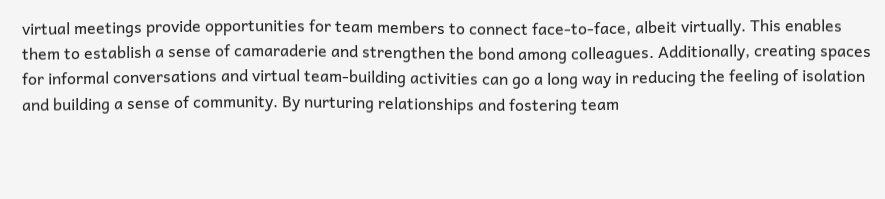virtual meetings provide opportunities for team members to connect face-to-face, albeit virtually. This enables them to establish a sense of camaraderie and strengthen the bond among colleagues. Additionally, creating spaces for informal conversations and virtual team-building activities can go a long way in reducing the feeling of isolation and building a sense of community. By nurturing relationships and fostering team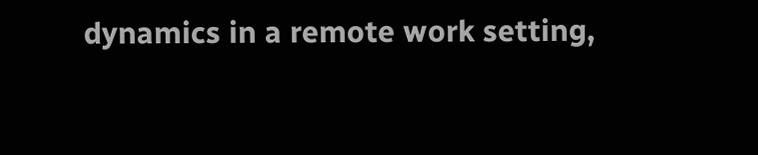dynamics in a remote work setting,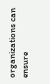organizations can ensure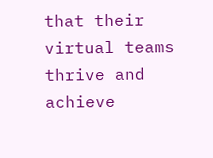that their virtual teams thrive and achieve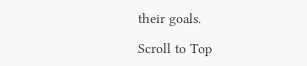their goals.

Scroll to Top